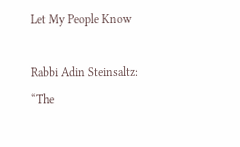Let My People Know

Rabbi Adin Steinsaltz: “The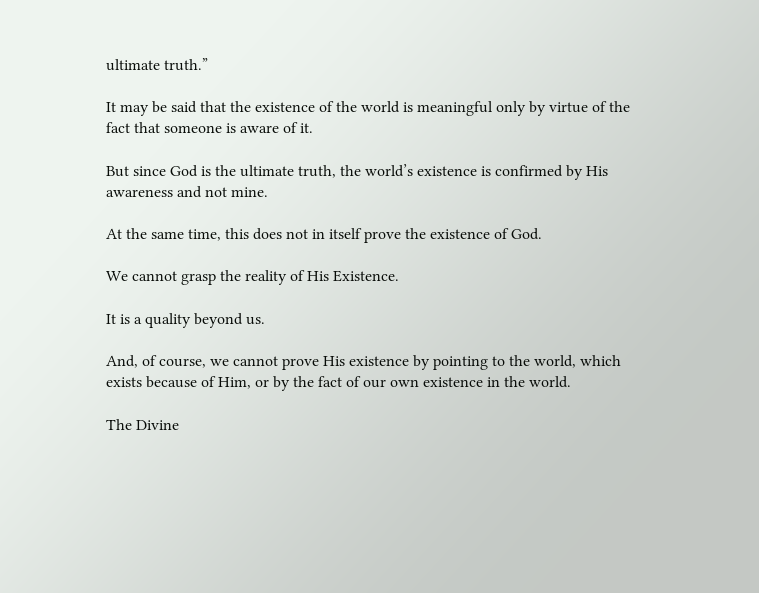ultimate truth.”

It may be said that the existence of the world is meaningful only by virtue of the fact that someone is aware of it.

But since God is the ultimate truth, the world’s existence is confirmed by His awareness and not mine.

At the same time, this does not in itself prove the existence of God.

We cannot grasp the reality of His Existence.

It is a quality beyond us.

And, of course, we cannot prove His existence by pointing to the world, which exists because of Him, or by the fact of our own existence in the world.

The Divine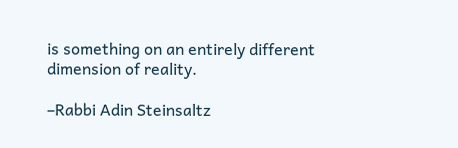is something on an entirely different dimension of reality.

–Rabbi Adin Steinsaltz